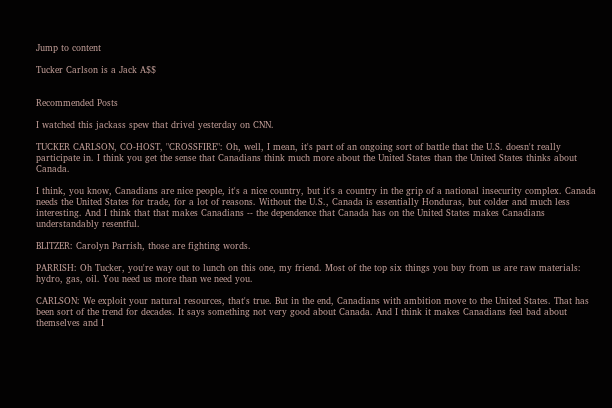Jump to content

Tucker Carlson is a Jack A$$


Recommended Posts

I watched this jackass spew that drivel yesterday on CNN.

TUCKER CARLSON, CO-HOST, "CROSSFIRE": Oh, well, I mean, it's part of an ongoing sort of battle that the U.S. doesn't really participate in. I think you get the sense that Canadians think much more about the United States than the United States thinks about Canada.

I think, you know, Canadians are nice people, it's a nice country, but it's a country in the grip of a national insecurity complex. Canada needs the United States for trade, for a lot of reasons. Without the U.S., Canada is essentially Honduras, but colder and much less interesting. And I think that that makes Canadians -- the dependence that Canada has on the United States makes Canadians understandably resentful.

BLITZER: Carolyn Parrish, those are fighting words.

PARRISH: Oh Tucker, you're way out to lunch on this one, my friend. Most of the top six things you buy from us are raw materials: hydro, gas, oil. You need us more than we need you.

CARLSON: We exploit your natural resources, that's true. But in the end, Canadians with ambition move to the United States. That has been sort of the trend for decades. It says something not very good about Canada. And I think it makes Canadians feel bad about themselves and I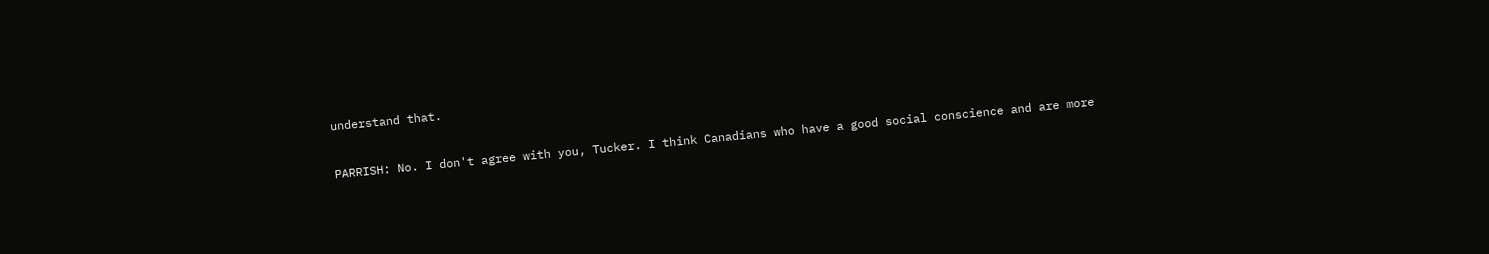understand that.

PARRISH: No. I don't agree with you, Tucker. I think Canadians who have a good social conscience and are more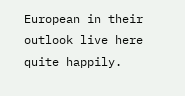European in their outlook live here quite happily.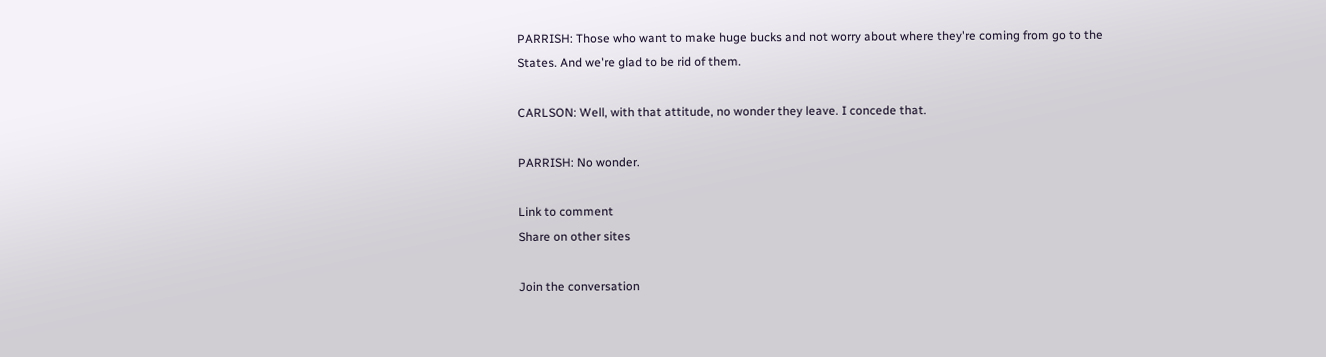PARRISH: Those who want to make huge bucks and not worry about where they're coming from go to the States. And we're glad to be rid of them.

CARLSON: Well, with that attitude, no wonder they leave. I concede that.

PARRISH: No wonder.

Link to comment
Share on other sites

Join the conversation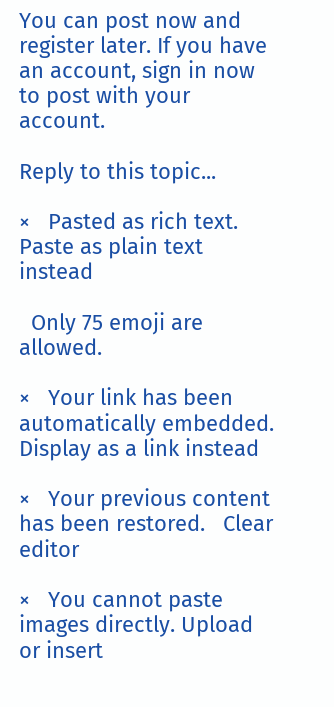You can post now and register later. If you have an account, sign in now to post with your account.

Reply to this topic...

×   Pasted as rich text.   Paste as plain text instead

  Only 75 emoji are allowed.

×   Your link has been automatically embedded.   Display as a link instead

×   Your previous content has been restored.   Clear editor

×   You cannot paste images directly. Upload or insert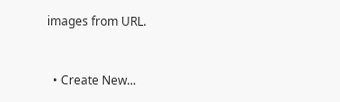images from URL.


  • Create New...